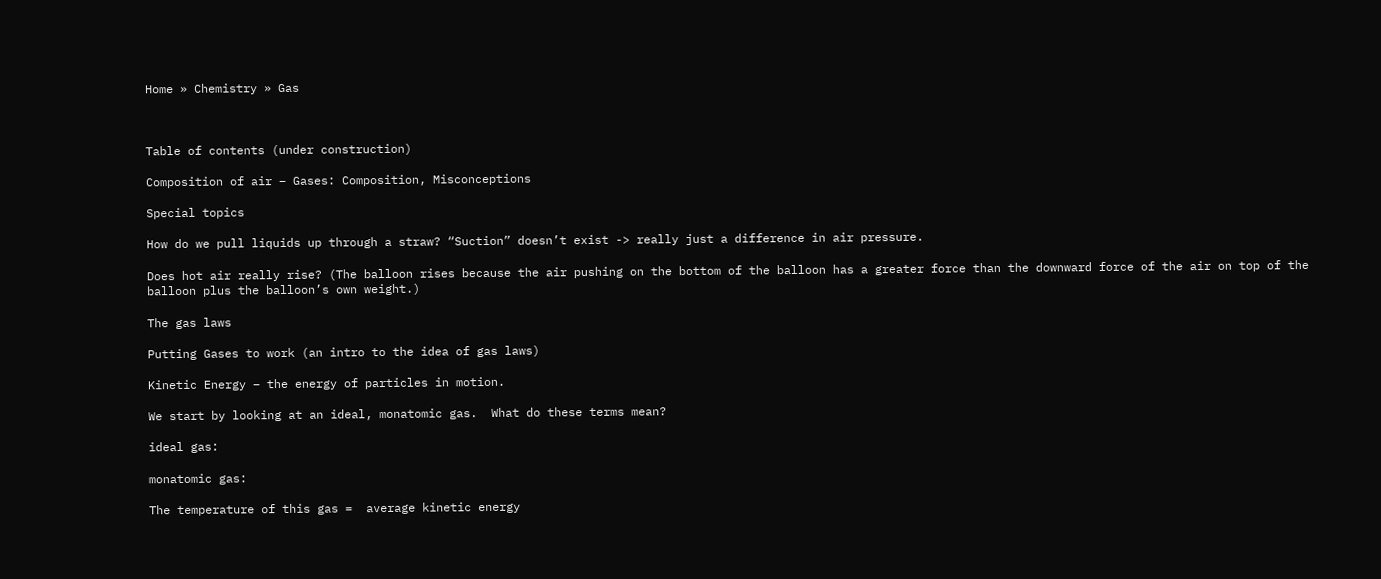Home » Chemistry » Gas



Table of contents (under construction)

Composition of air – Gases: Composition, Misconceptions

Special topics

How do we pull liquids up through a straw? “Suction” doesn’t exist -> really just a difference in air pressure.

Does hot air really rise? (The balloon rises because the air pushing on the bottom of the balloon has a greater force than the downward force of the air on top of the balloon plus the balloon’s own weight.)

The gas laws

Putting Gases to work (an intro to the idea of gas laws)

Kinetic Energy – the energy of particles in motion.

We start by looking at an ideal, monatomic gas.  What do these terms mean?

ideal gas:

monatomic gas:

The temperature of this gas =  average kinetic energy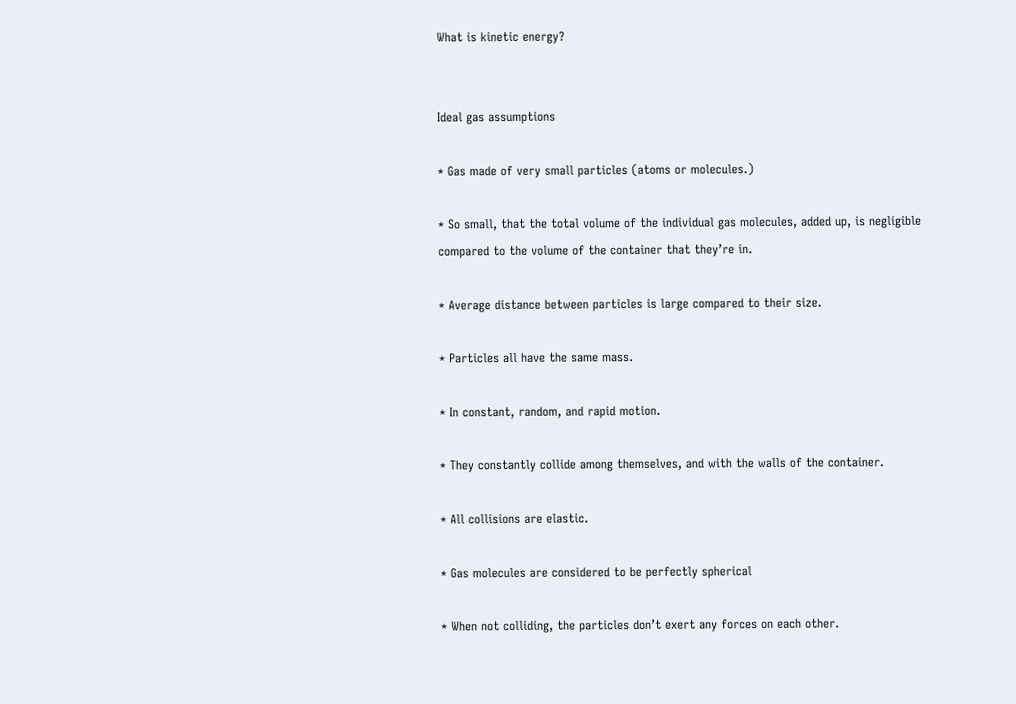What is kinetic energy?


Ideal gas assumptions

* Gas made of very small particles (atoms or molecules.)

* So small, that the total volume of the individual gas molecules, added up, is negligible compared to the volume of the container that they’re in.

* Average distance between particles is large compared to their size.

* Particles all have the same mass.

* In constant, random, and rapid motion.

* They constantly collide among themselves, and with the walls of the container.

* All collisions are elastic.

* Gas molecules are considered to be perfectly spherical

* When not colliding, the particles don’t exert any forces on each other.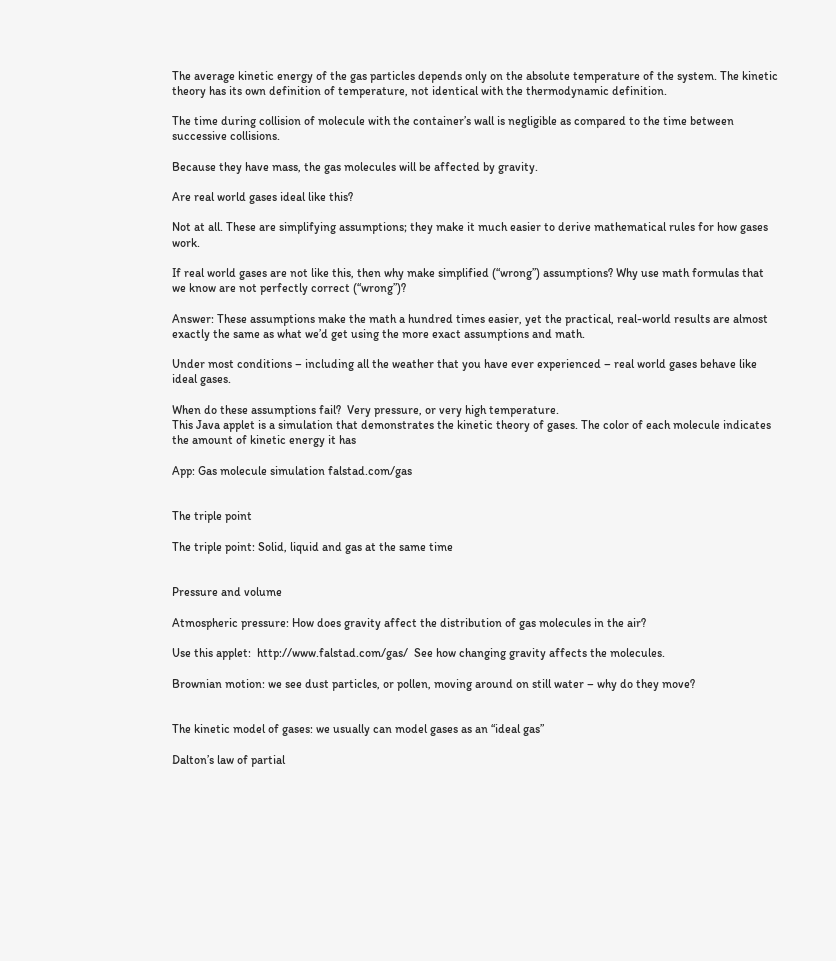The average kinetic energy of the gas particles depends only on the absolute temperature of the system. The kinetic theory has its own definition of temperature, not identical with the thermodynamic definition.

The time during collision of molecule with the container’s wall is negligible as compared to the time between successive collisions.

Because they have mass, the gas molecules will be affected by gravity.

Are real world gases ideal like this?

Not at all. These are simplifying assumptions; they make it much easier to derive mathematical rules for how gases work.

If real world gases are not like this, then why make simplified (“wrong”) assumptions? Why use math formulas that we know are not perfectly correct (“wrong”)?

Answer: These assumptions make the math a hundred times easier, yet the practical, real-world results are almost exactly the same as what we’d get using the more exact assumptions and math.

Under most conditions – including all the weather that you have ever experienced – real world gases behave like ideal gases.

When do these assumptions fail?  Very pressure, or very high temperature.
This Java applet is a simulation that demonstrates the kinetic theory of gases. The color of each molecule indicates the amount of kinetic energy it has

App: Gas molecule simulation falstad.com/gas


The triple point

The triple point: Solid, liquid and gas at the same time


Pressure and volume

Atmospheric pressure: How does gravity affect the distribution of gas molecules in the air?

Use this applet:  http://www.falstad.com/gas/  See how changing gravity affects the molecules.

Brownian motion: we see dust particles, or pollen, moving around on still water – why do they move?


The kinetic model of gases: we usually can model gases as an “ideal gas”

Dalton’s law of partial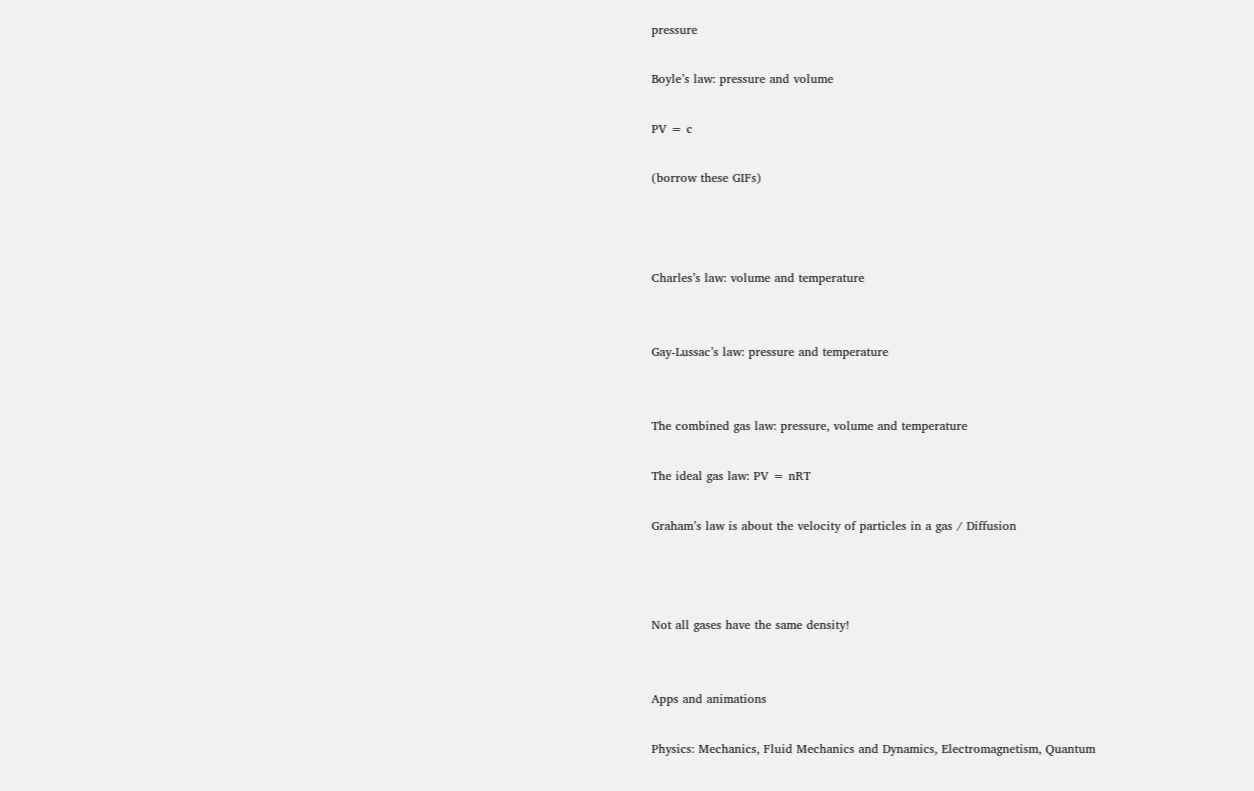pressure

Boyle’s law: pressure and volume

PV = c

(borrow these GIFs)



Charles’s law: volume and temperature


Gay-Lussac’s law: pressure and temperature


The combined gas law: pressure, volume and temperature

The ideal gas law: PV = nRT

Graham’s law is about the velocity of particles in a gas / Diffusion



Not all gases have the same density!


Apps and animations

Physics: Mechanics, Fluid Mechanics and Dynamics, Electromagnetism, Quantum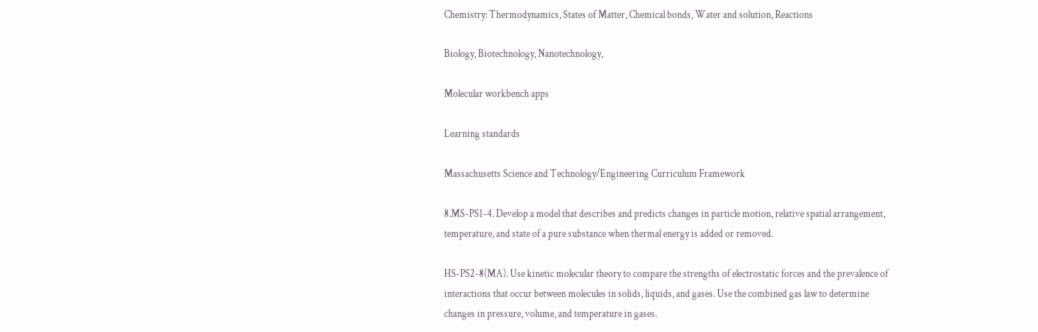Chemistry: Thermodynamics, States of Matter, Chemical bonds, Water and solution, Reactions

Biology, Biotechnology, Nanotechnology,

Molecular workbench apps

Learning standards

Massachusetts Science and Technology/Engineering Curriculum Framework

8.MS-PS1-4. Develop a model that describes and predicts changes in particle motion, relative spatial arrangement, temperature, and state of a pure substance when thermal energy is added or removed.

HS-PS2-8(MA). Use kinetic molecular theory to compare the strengths of electrostatic forces and the prevalence of interactions that occur between molecules in solids, liquids, and gases. Use the combined gas law to determine changes in pressure, volume, and temperature in gases.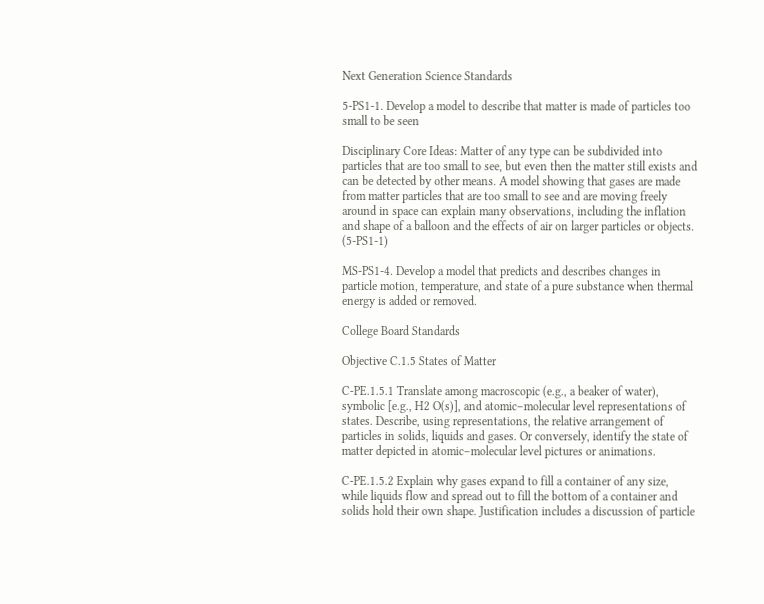Next Generation Science Standards

5-PS1-1. Develop a model to describe that matter is made of particles too small to be seen

Disciplinary Core Ideas: Matter of any type can be subdivided into particles that are too small to see, but even then the matter still exists and can be detected by other means. A model showing that gases are made from matter particles that are too small to see and are moving freely around in space can explain many observations, including the inflation and shape of a balloon and the effects of air on larger particles or objects. (5-PS1-1)

MS-PS1-4. Develop a model that predicts and describes changes in particle motion, temperature, and state of a pure substance when thermal energy is added or removed.

College Board Standards

Objective C.1.5 States of Matter

C-PE.1.5.1 Translate among macroscopic (e.g., a beaker of water), symbolic [e.g., H2 O(s)], and atomic–molecular level representations of states. Describe, using representations, the relative arrangement of particles in solids, liquids and gases. Or conversely, identify the state of matter depicted in atomic–molecular level pictures or animations.

C-PE.1.5.2 Explain why gases expand to fill a container of any size, while liquids flow and spread out to fill the bottom of a container and solids hold their own shape. Justification includes a discussion of particle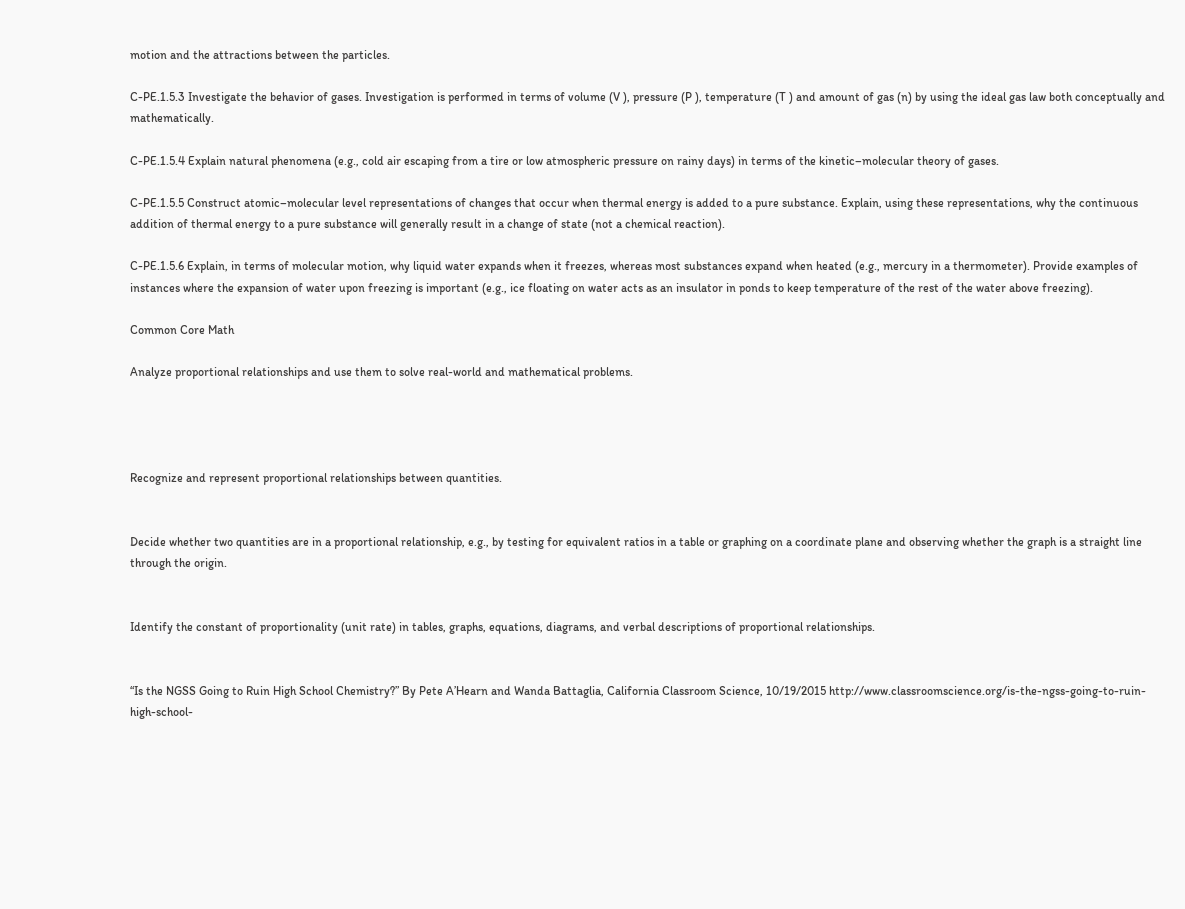motion and the attractions between the particles.

C-PE.1.5.3 Investigate the behavior of gases. Investigation is performed in terms of volume (V ), pressure (P ), temperature (T ) and amount of gas (n) by using the ideal gas law both conceptually and mathematically.

C-PE.1.5.4 Explain natural phenomena (e.g., cold air escaping from a tire or low atmospheric pressure on rainy days) in terms of the kinetic–molecular theory of gases.

C-PE.1.5.5 Construct atomic–molecular level representations of changes that occur when thermal energy is added to a pure substance. Explain, using these representations, why the continuous addition of thermal energy to a pure substance will generally result in a change of state (not a chemical reaction).

C-PE.1.5.6 Explain, in terms of molecular motion, why liquid water expands when it freezes, whereas most substances expand when heated (e.g., mercury in a thermometer). Provide examples of instances where the expansion of water upon freezing is important (e.g., ice floating on water acts as an insulator in ponds to keep temperature of the rest of the water above freezing).

Common Core Math

Analyze proportional relationships and use them to solve real-world and mathematical problems.




Recognize and represent proportional relationships between quantities.


Decide whether two quantities are in a proportional relationship, e.g., by testing for equivalent ratios in a table or graphing on a coordinate plane and observing whether the graph is a straight line through the origin.


Identify the constant of proportionality (unit rate) in tables, graphs, equations, diagrams, and verbal descriptions of proportional relationships.


“Is the NGSS Going to Ruin High School Chemistry?” By Pete A’Hearn and Wanda Battaglia, California Classroom Science, 10/19/2015 http://www.classroomscience.org/is-the-ngss-going-to-ruin-high-school-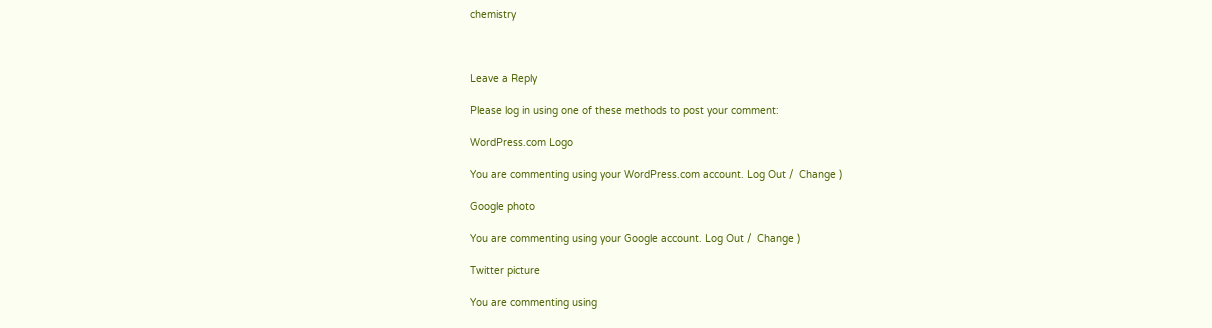chemistry



Leave a Reply

Please log in using one of these methods to post your comment:

WordPress.com Logo

You are commenting using your WordPress.com account. Log Out /  Change )

Google photo

You are commenting using your Google account. Log Out /  Change )

Twitter picture

You are commenting using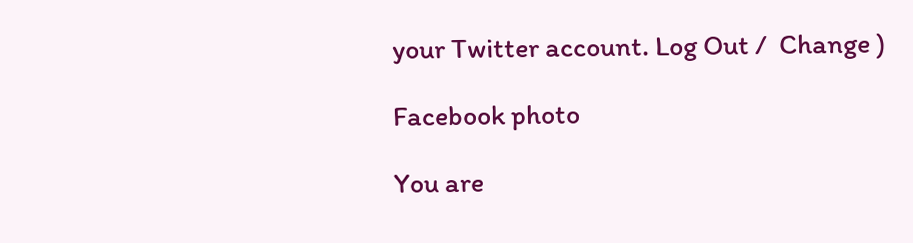your Twitter account. Log Out /  Change )

Facebook photo

You are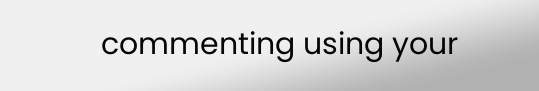commenting using your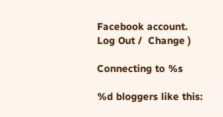Facebook account. Log Out /  Change )

Connecting to %s

%d bloggers like this: